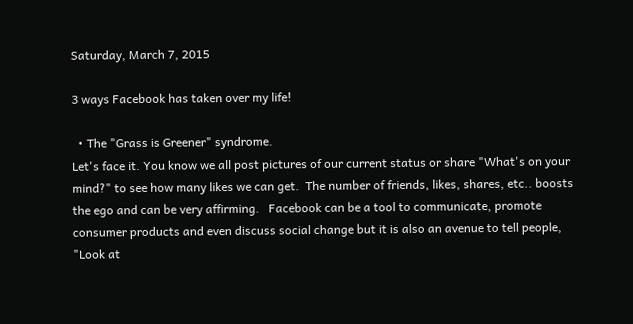Saturday, March 7, 2015

3 ways Facebook has taken over my life!

  • The "Grass is Greener" syndrome.
Let's face it. You know we all post pictures of our current status or share "What's on your mind?" to see how many likes we can get.  The number of friends, likes, shares, etc.. boosts the ego and can be very affirming.   Facebook can be a tool to communicate, promote consumer products and even discuss social change but it is also an avenue to tell people, "Look at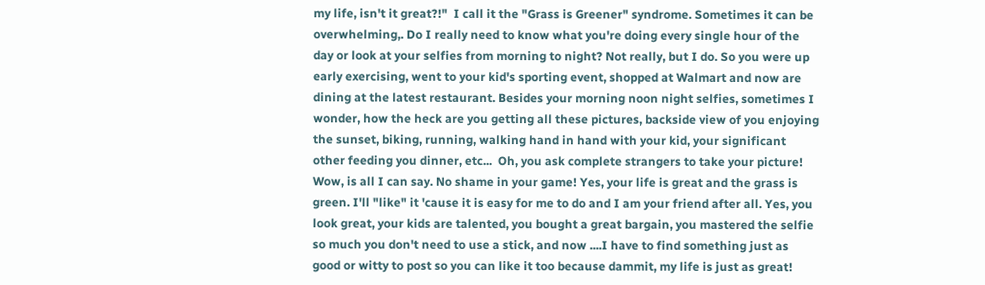my life, isn't it great?!"  I call it the "Grass is Greener" syndrome. Sometimes it can be overwhelming,. Do I really need to know what you're doing every single hour of the day or look at your selfies from morning to night? Not really, but I do. So you were up early exercising, went to your kid's sporting event, shopped at Walmart and now are dining at the latest restaurant. Besides your morning noon night selfies, sometimes I wonder, how the heck are you getting all these pictures, backside view of you enjoying the sunset, biking, running, walking hand in hand with your kid, your significant other feeding you dinner, etc...  Oh, you ask complete strangers to take your picture! Wow, is all I can say. No shame in your game! Yes, your life is great and the grass is green. I'll "like" it 'cause it is easy for me to do and I am your friend after all. Yes, you look great, your kids are talented, you bought a great bargain, you mastered the selfie so much you don't need to use a stick, and now ....I have to find something just as good or witty to post so you can like it too because dammit, my life is just as great!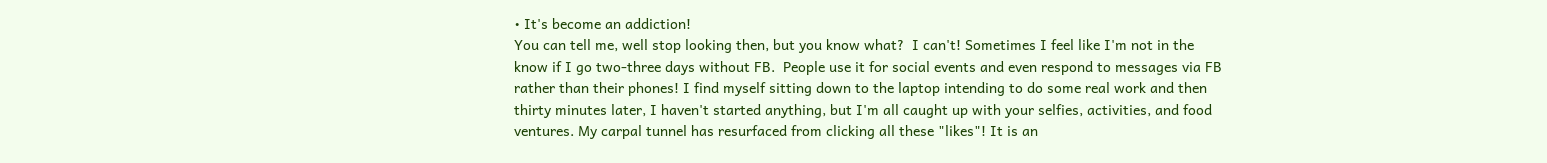• It's become an addiction!
You can tell me, well stop looking then, but you know what?  I can't! Sometimes I feel like I'm not in the know if I go two-three days without FB.  People use it for social events and even respond to messages via FB rather than their phones! I find myself sitting down to the laptop intending to do some real work and then thirty minutes later, I haven't started anything, but I'm all caught up with your selfies, activities, and food ventures. My carpal tunnel has resurfaced from clicking all these "likes"! It is an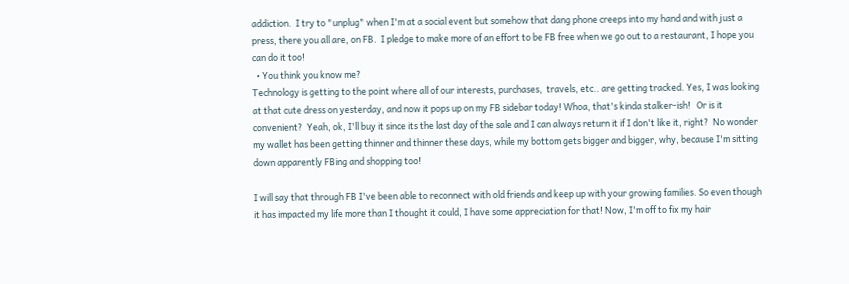addiction.  I try to "unplug" when I'm at a social event but somehow that dang phone creeps into my hand and with just a press, there you all are, on FB.  I pledge to make more of an effort to be FB free when we go out to a restaurant, I hope you can do it too!
  • You think you know me?
Technology is getting to the point where all of our interests, purchases,  travels, etc.. are getting tracked. Yes, I was looking at that cute dress on yesterday, and now it pops up on my FB sidebar today! Whoa, that's kinda stalker-ish!   Or is it convenient?  Yeah, ok, I'll buy it since its the last day of the sale and I can always return it if I don't like it, right?  No wonder my wallet has been getting thinner and thinner these days, while my bottom gets bigger and bigger, why, because I'm sitting down apparently FBing and shopping too!

I will say that through FB I've been able to reconnect with old friends and keep up with your growing families. So even though it has impacted my life more than I thought it could, I have some appreciation for that! Now, I'm off to fix my hair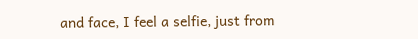and face, I feel a selfie, just from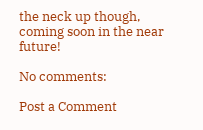the neck up though,  coming soon in the near future!

No comments:

Post a Comment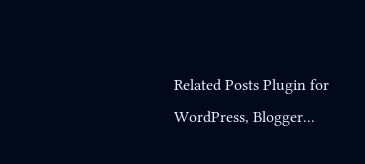Related Posts Plugin for WordPress, Blogger...